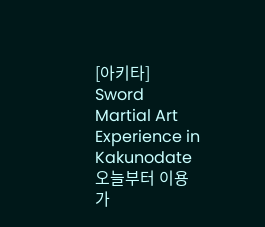[아키타] Sword Martial Art Experience in Kakunodate
오늘부터 이용 가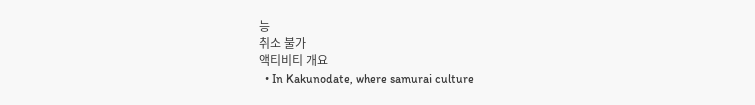능
취소 불가
액티비티 개요
  • In Kakunodate, where samurai culture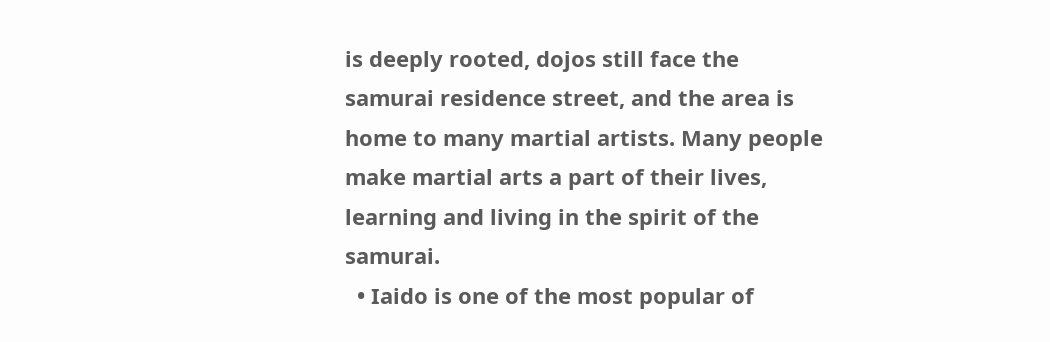is deeply rooted, dojos still face the samurai residence street, and the area is home to many martial artists. Many people make martial arts a part of their lives, learning and living in the spirit of the samurai.
  • Iaido is one of the most popular of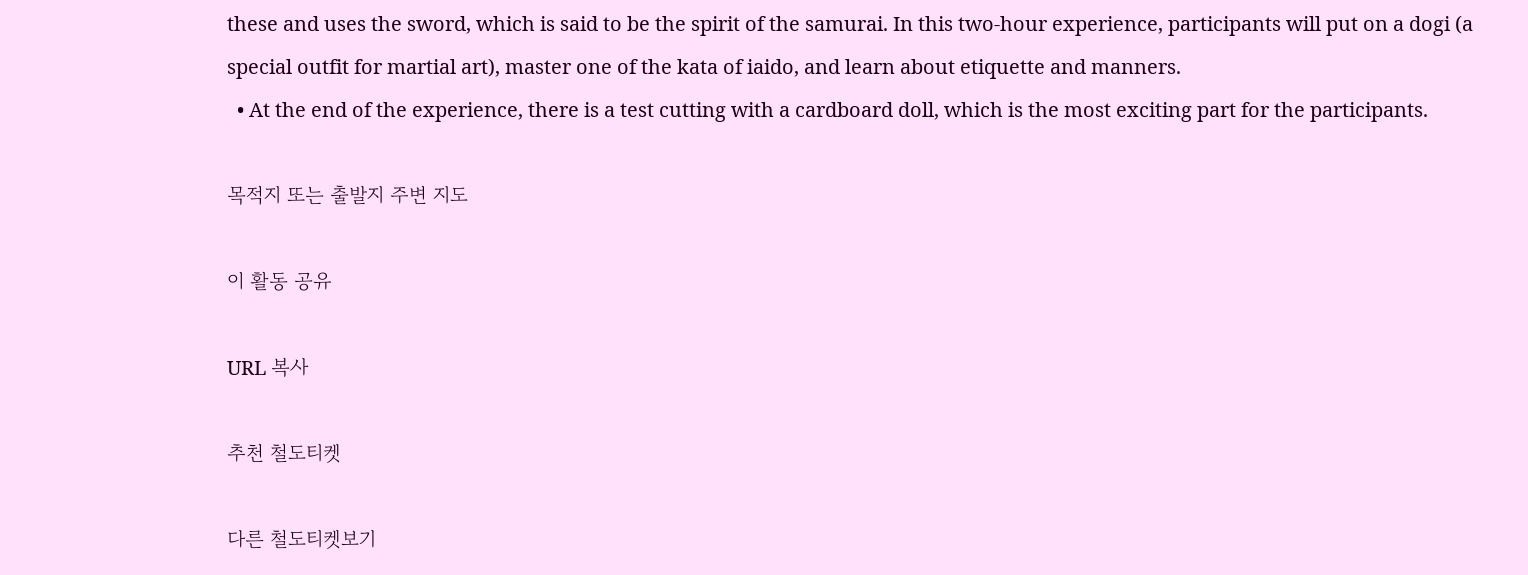these and uses the sword, which is said to be the spirit of the samurai. In this two-hour experience, participants will put on a dogi (a special outfit for martial art), master one of the kata of iaido, and learn about etiquette and manners.
  • At the end of the experience, there is a test cutting with a cardboard doll, which is the most exciting part for the participants.

목적지 또는 출발지 주변 지도

이 활동 공유

URL 복사

추천 철도티켓

다른 철도티켓보기